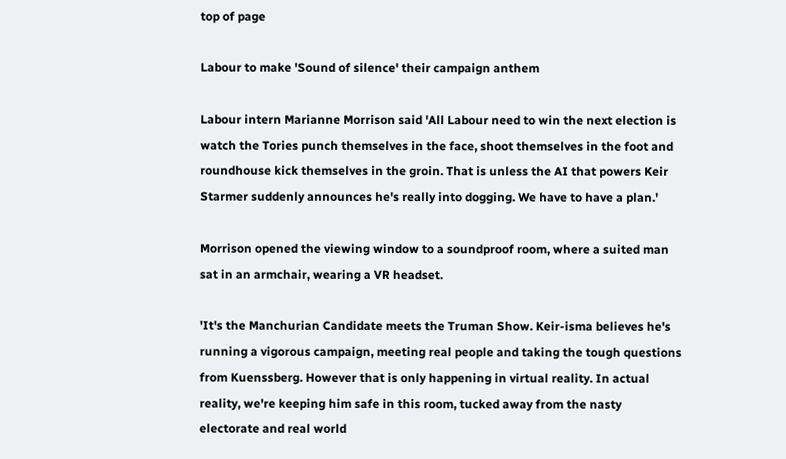top of page

Labour to make 'Sound of silence' their campaign anthem

Labour intern Marianne Morrison said 'All Labour need to win the next election is watch the Tories punch themselves in the face, shoot themselves in the foot and roundhouse kick themselves in the groin. That is unless the AI that powers Keir Starmer suddenly announces he's really into dogging. We have to have a plan.'

Morrison opened the viewing window to a soundproof room, where a suited man sat in an armchair, wearing a VR headset.

'It's the Manchurian Candidate meets the Truman Show. Keir-isma believes he's running a vigorous campaign, meeting real people and taking the tough questions from Kuenssberg. However that is only happening in virtual reality. In actual reality, we're keeping him safe in this room, tucked away from the nasty electorate and real world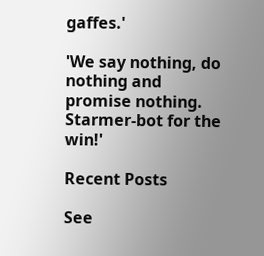gaffes.'

'We say nothing, do nothing and promise nothing. Starmer-bot for the win!'

Recent Posts

See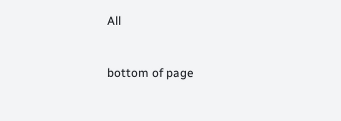All


bottom of page